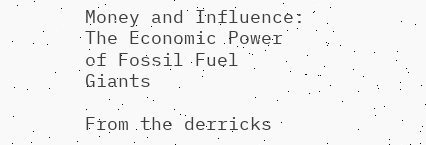Money and Influence: The Economic Power of Fossil Fuel Giants

From the derricks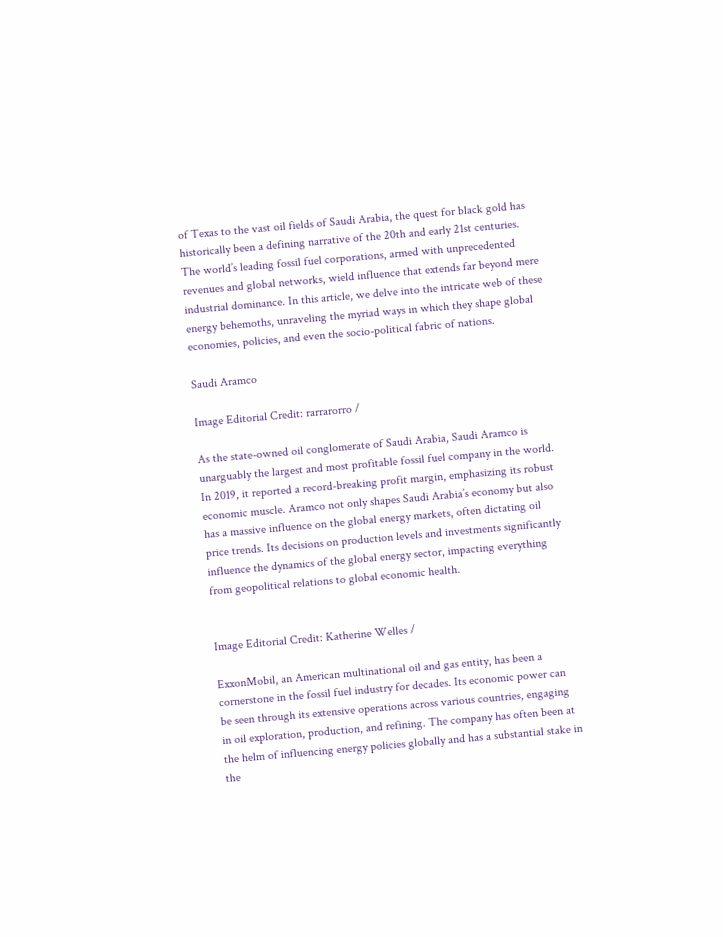of Texas to the vast oil fields of Saudi Arabia, the quest for black gold has historically been a defining narrative of the 20th and early 21st centuries. The world’s leading fossil fuel corporations, armed with unprecedented revenues and global networks, wield influence that extends far beyond mere industrial dominance. In this article, we delve into the intricate web of these energy behemoths, unraveling the myriad ways in which they shape global economies, policies, and even the socio-political fabric of nations.

Saudi Aramco

Image Editorial Credit: rarrarorro /

As the state-owned oil conglomerate of Saudi Arabia, Saudi Aramco is unarguably the largest and most profitable fossil fuel company in the world. In 2019, it reported a record-breaking profit margin, emphasizing its robust economic muscle. Aramco not only shapes Saudi Arabia’s economy but also has a massive influence on the global energy markets, often dictating oil price trends. Its decisions on production levels and investments significantly influence the dynamics of the global energy sector, impacting everything from geopolitical relations to global economic health.


Image Editorial Credit: Katherine Welles /

ExxonMobil, an American multinational oil and gas entity, has been a cornerstone in the fossil fuel industry for decades. Its economic power can be seen through its extensive operations across various countries, engaging in oil exploration, production, and refining. The company has often been at the helm of influencing energy policies globally and has a substantial stake in the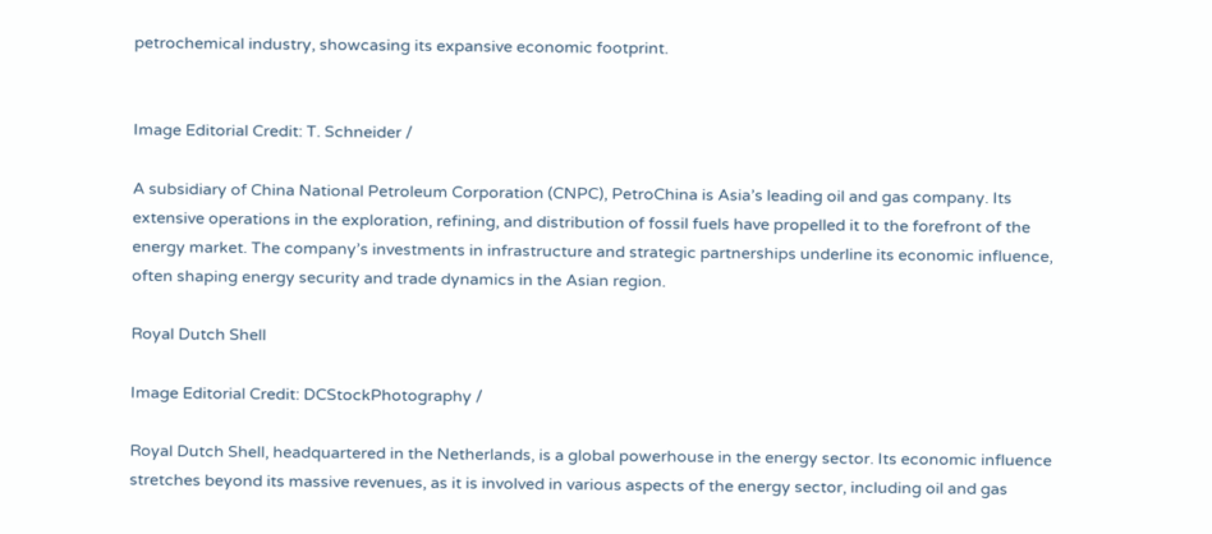petrochemical industry, showcasing its expansive economic footprint.


Image Editorial Credit: T. Schneider /

A subsidiary of China National Petroleum Corporation (CNPC), PetroChina is Asia’s leading oil and gas company. Its extensive operations in the exploration, refining, and distribution of fossil fuels have propelled it to the forefront of the energy market. The company’s investments in infrastructure and strategic partnerships underline its economic influence, often shaping energy security and trade dynamics in the Asian region.

Royal Dutch Shell

Image Editorial Credit: DCStockPhotography /

Royal Dutch Shell, headquartered in the Netherlands, is a global powerhouse in the energy sector. Its economic influence stretches beyond its massive revenues, as it is involved in various aspects of the energy sector, including oil and gas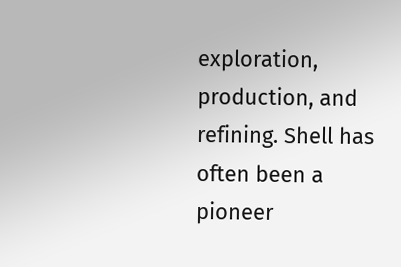exploration, production, and refining. Shell has often been a pioneer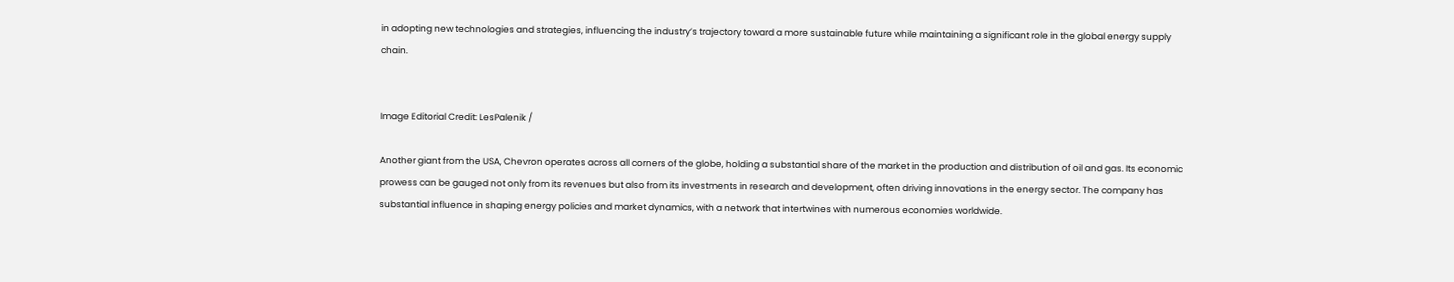in adopting new technologies and strategies, influencing the industry’s trajectory toward a more sustainable future while maintaining a significant role in the global energy supply chain.


Image Editorial Credit: LesPalenik /

Another giant from the USA, Chevron operates across all corners of the globe, holding a substantial share of the market in the production and distribution of oil and gas. Its economic prowess can be gauged not only from its revenues but also from its investments in research and development, often driving innovations in the energy sector. The company has substantial influence in shaping energy policies and market dynamics, with a network that intertwines with numerous economies worldwide.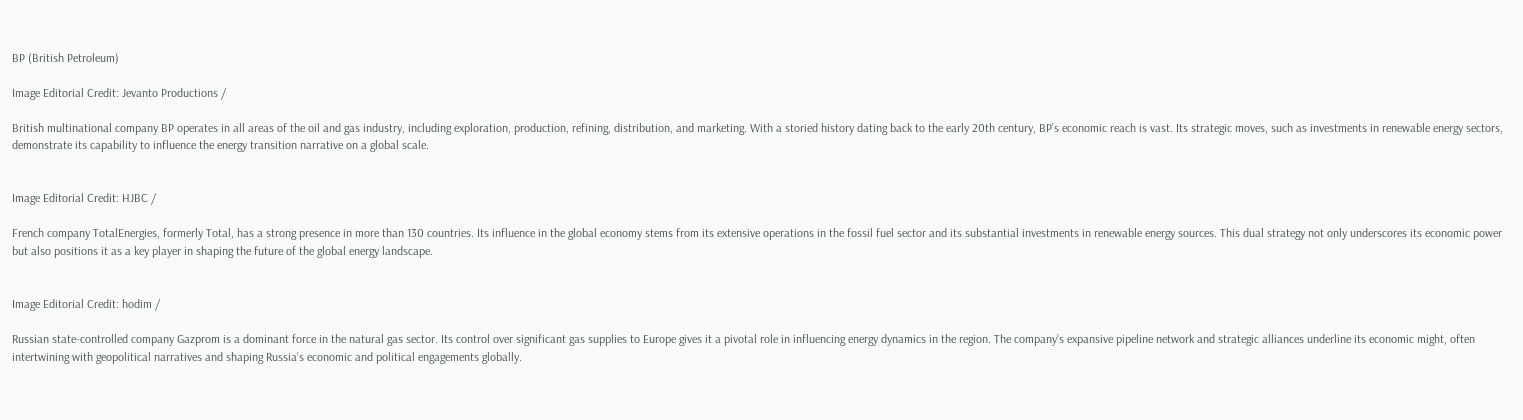BP (British Petroleum)

Image Editorial Credit: Jevanto Productions /

British multinational company BP operates in all areas of the oil and gas industry, including exploration, production, refining, distribution, and marketing. With a storied history dating back to the early 20th century, BP’s economic reach is vast. Its strategic moves, such as investments in renewable energy sectors, demonstrate its capability to influence the energy transition narrative on a global scale.


Image Editorial Credit: HJBC /

French company TotalEnergies, formerly Total, has a strong presence in more than 130 countries. Its influence in the global economy stems from its extensive operations in the fossil fuel sector and its substantial investments in renewable energy sources. This dual strategy not only underscores its economic power but also positions it as a key player in shaping the future of the global energy landscape.


Image Editorial Credit: hodim /

Russian state-controlled company Gazprom is a dominant force in the natural gas sector. Its control over significant gas supplies to Europe gives it a pivotal role in influencing energy dynamics in the region. The company’s expansive pipeline network and strategic alliances underline its economic might, often intertwining with geopolitical narratives and shaping Russia’s economic and political engagements globally.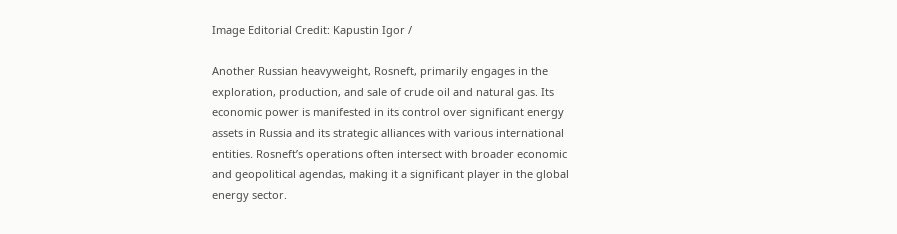Image Editorial Credit: Kapustin Igor /

Another Russian heavyweight, Rosneft, primarily engages in the exploration, production, and sale of crude oil and natural gas. Its economic power is manifested in its control over significant energy assets in Russia and its strategic alliances with various international entities. Rosneft’s operations often intersect with broader economic and geopolitical agendas, making it a significant player in the global energy sector.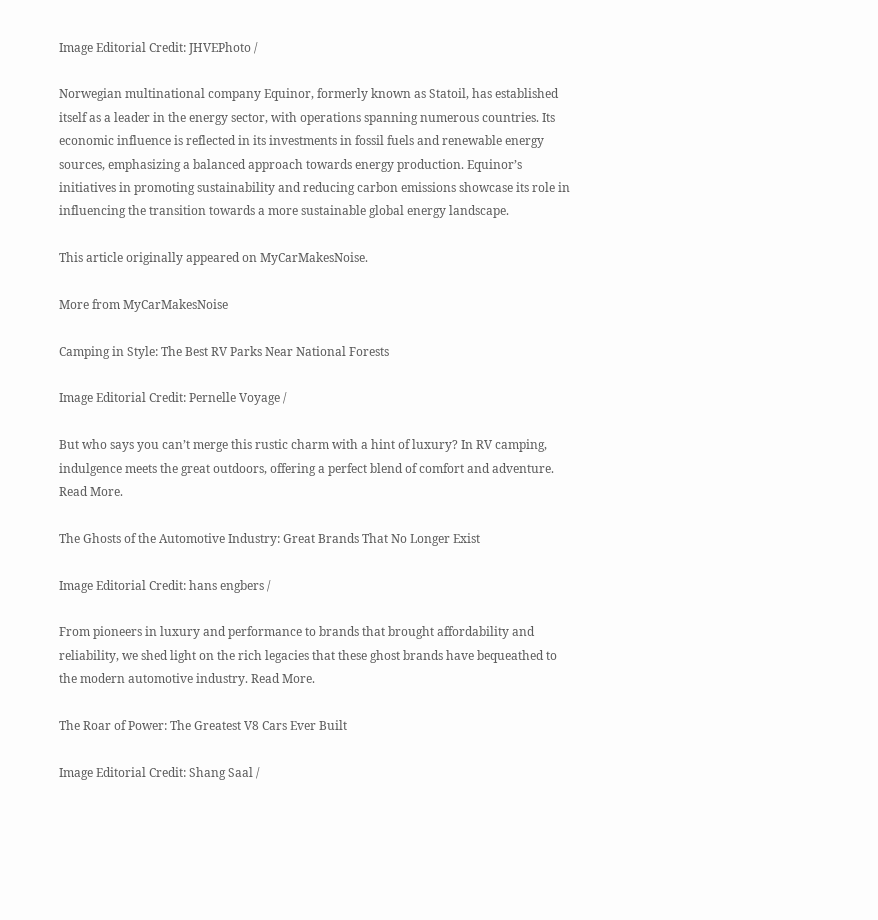Image Editorial Credit: JHVEPhoto /

Norwegian multinational company Equinor, formerly known as Statoil, has established itself as a leader in the energy sector, with operations spanning numerous countries. Its economic influence is reflected in its investments in fossil fuels and renewable energy sources, emphasizing a balanced approach towards energy production. Equinor’s initiatives in promoting sustainability and reducing carbon emissions showcase its role in influencing the transition towards a more sustainable global energy landscape.

This article originally appeared on MyCarMakesNoise.

More from MyCarMakesNoise

Camping in Style: The Best RV Parks Near National Forests

Image Editorial Credit: Pernelle Voyage /

But who says you can’t merge this rustic charm with a hint of luxury? In RV camping, indulgence meets the great outdoors, offering a perfect blend of comfort and adventure. Read More.

The Ghosts of the Automotive Industry: Great Brands That No Longer Exist

Image Editorial Credit: hans engbers /

From pioneers in luxury and performance to brands that brought affordability and reliability, we shed light on the rich legacies that these ghost brands have bequeathed to the modern automotive industry. Read More.

The Roar of Power: The Greatest V8 Cars Ever Built

Image Editorial Credit: Shang Saal /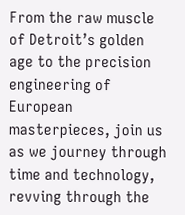From the raw muscle of Detroit’s golden age to the precision engineering of European masterpieces, join us as we journey through time and technology, revving through the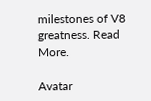milestones of V8 greatness. Read More.

Avatar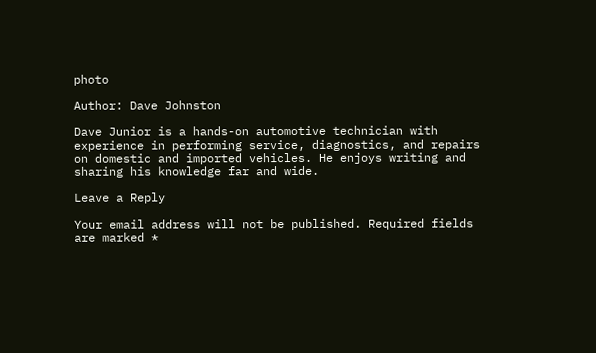photo

Author: Dave Johnston

Dave Junior is a hands-on automotive technician with experience in performing service, diagnostics, and repairs on domestic and imported vehicles. He enjoys writing and sharing his knowledge far and wide.

Leave a Reply

Your email address will not be published. Required fields are marked *